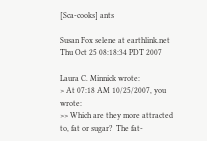[Sca-cooks] ants

Susan Fox selene at earthlink.net
Thu Oct 25 08:18:34 PDT 2007

Laura C. Minnick wrote:
> At 07:18 AM 10/25/2007, you wrote:
>> Which are they more attracted to, fat or sugar?  The fat-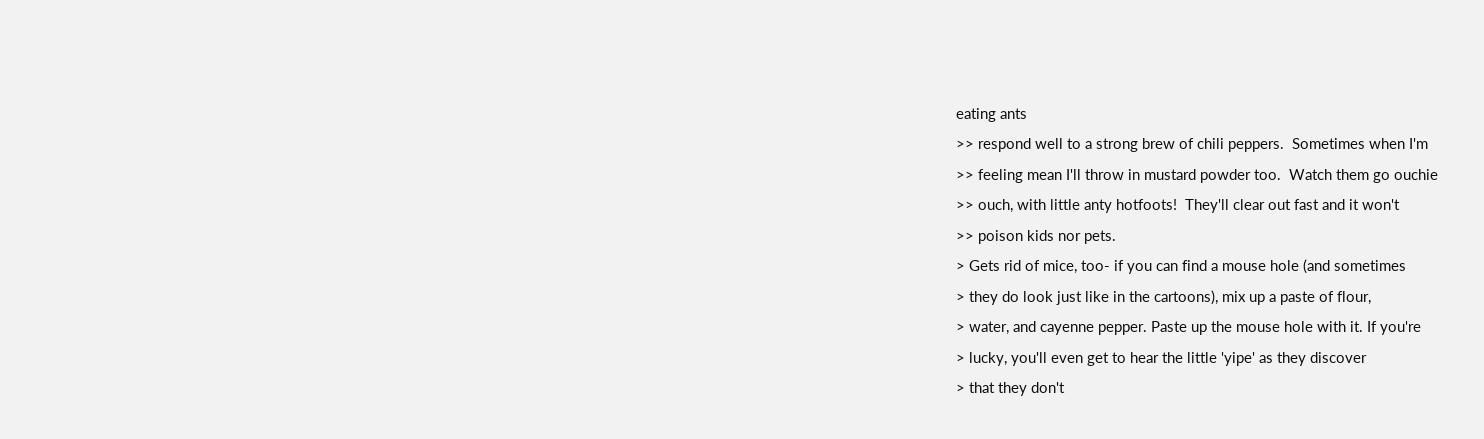eating ants
>> respond well to a strong brew of chili peppers.  Sometimes when I'm
>> feeling mean I'll throw in mustard powder too.  Watch them go ouchie
>> ouch, with little anty hotfoots!  They'll clear out fast and it won't
>> poison kids nor pets.
> Gets rid of mice, too- if you can find a mouse hole (and sometimes
> they do look just like in the cartoons), mix up a paste of flour,
> water, and cayenne pepper. Paste up the mouse hole with it. If you're
> lucky, you'll even get to hear the little 'yipe' as they discover
> that they don't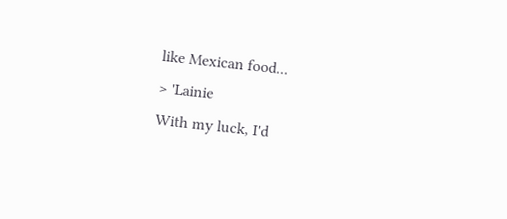like Mexican food...
> 'Lainie
With my luck, I'd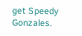get Speedy Gonzales.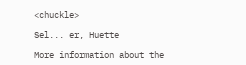<chuckle>

Sel... er, Huette

More information about the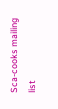Sca-cooks mailing list